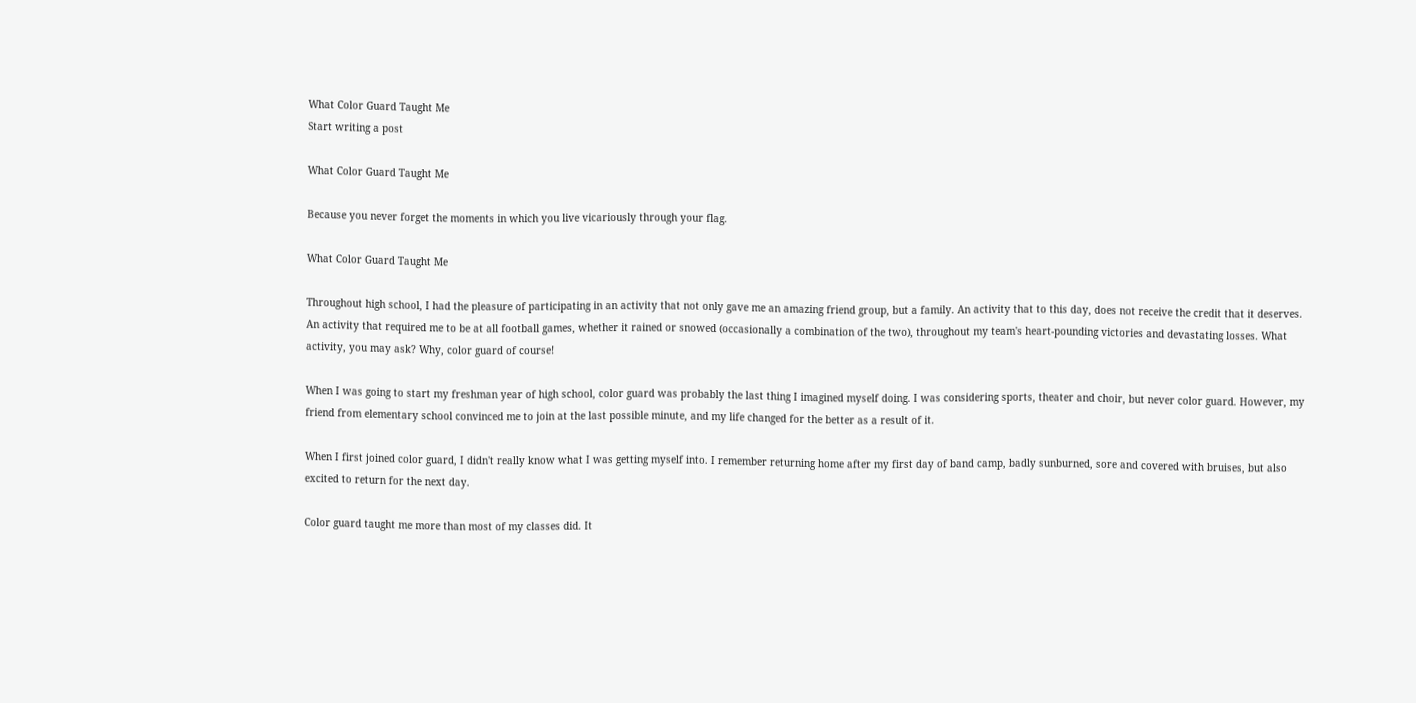What Color Guard Taught Me
Start writing a post

What Color Guard Taught Me

Because you never forget the moments in which you live vicariously through your flag.

What Color Guard Taught Me

Throughout high school, I had the pleasure of participating in an activity that not only gave me an amazing friend group, but a family. An activity that to this day, does not receive the credit that it deserves. An activity that required me to be at all football games, whether it rained or snowed (occasionally a combination of the two), throughout my team's heart-pounding victories and devastating losses. What activity, you may ask? Why, color guard of course!

When I was going to start my freshman year of high school, color guard was probably the last thing I imagined myself doing. I was considering sports, theater and choir, but never color guard. However, my friend from elementary school convinced me to join at the last possible minute, and my life changed for the better as a result of it.

When I first joined color guard, I didn't really know what I was getting myself into. I remember returning home after my first day of band camp, badly sunburned, sore and covered with bruises, but also excited to return for the next day.

Color guard taught me more than most of my classes did. It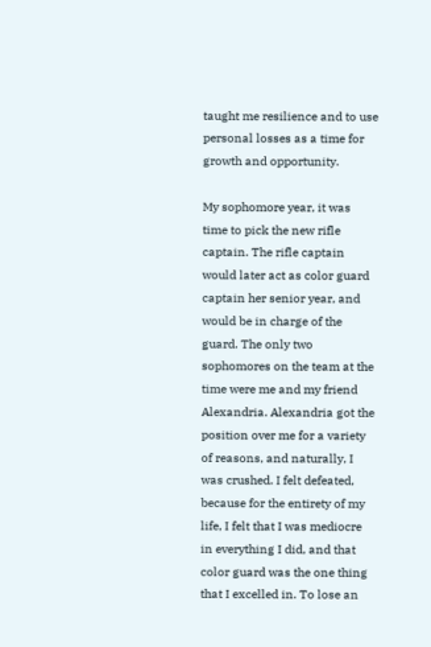taught me resilience and to use personal losses as a time for growth and opportunity.

My sophomore year, it was time to pick the new rifle captain. The rifle captain would later act as color guard captain her senior year, and would be in charge of the guard. The only two sophomores on the team at the time were me and my friend Alexandria. Alexandria got the position over me for a variety of reasons, and naturally, I was crushed. I felt defeated, because for the entirety of my life, I felt that I was mediocre in everything I did, and that color guard was the one thing that I excelled in. To lose an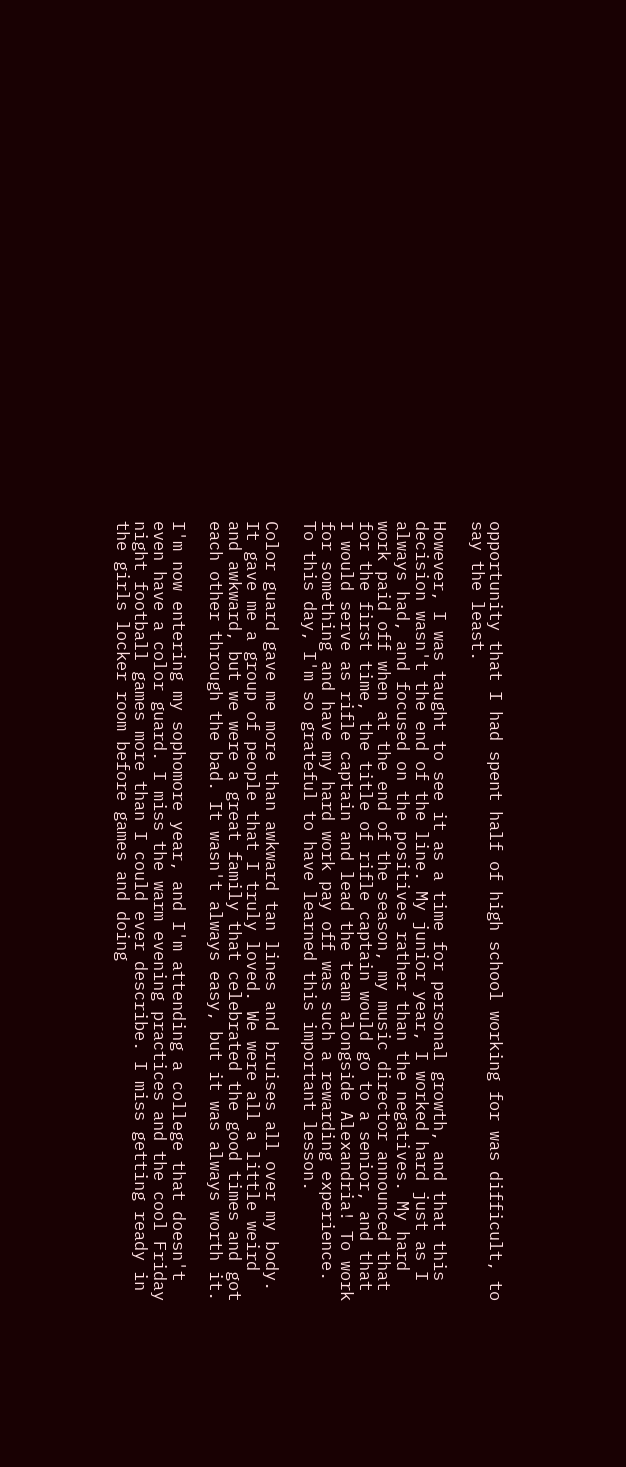opportunity that I had spent half of high school working for was difficult, to say the least.

However, I was taught to see it as a time for personal growth, and that this decision wasn't the end of the line. My junior year, I worked hard just as I always had, and focused on the positives rather than the negatives. My hard work paid off when at the end of the season, my music director announced that for the first time, the title of rifle captain would go to a senior, and that I would serve as rifle captain and lead the team alongside Alexandria! To work for something and have my hard work pay off was such a rewarding experience. To this day, I'm so grateful to have learned this important lesson.

Color guard gave me more than awkward tan lines and bruises all over my body. It gave me a group of people that I truly loved. We were all a little weird and awkward, but we were a great family that celebrated the good times and got each other through the bad. It wasn't always easy, but it was always worth it.

I'm now entering my sophomore year, and I'm attending a college that doesn't even have a color guard. I miss the warm evening practices and the cool Friday night football games more than I could ever describe. I miss getting ready in the girls locker room before games and doing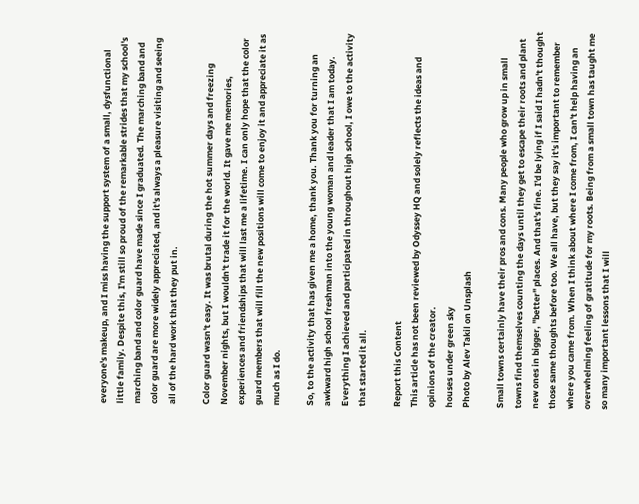everyone's makeup, and I miss having the support system of a small, dysfunctional little family. Despite this, I'm still so proud of the remarkable strides that my school's marching band and color guard have made since I graduated. The marching band and color guard are more widely appreciated, and it's always a pleasure visiting and seeing all of the hard work that they put in.

Color guard wasn't easy. It was brutal during the hot summer days and freezing November nights, but I wouldn't trade it for the world. It gave me memories, experiences and friendships that will last me a lifetime. I can only hope that the color guard members that will fill the new positions will come to enjoy it and appreciate it as much as I do.

So, to the activity that has given me a home, thank you. Thank you for turning an awkward high school freshman into the young woman and leader that I am today. Everything I achieved and participated in throughout high school, I owe to the activity that started it all.

Report this Content
This article has not been reviewed by Odyssey HQ and solely reflects the ideas and opinions of the creator.
houses under green sky
Photo by Alev Takil on Unsplash

Small towns certainly have their pros and cons. Many people who grow up in small towns find themselves counting the days until they get to escape their roots and plant new ones in bigger, "better" places. And that's fine. I'd be lying if I said I hadn't thought those same thoughts before too. We all have, but they say it's important to remember where you came from. When I think about where I come from, I can't help having an overwhelming feeling of gratitude for my roots. Being from a small town has taught me so many important lessons that I will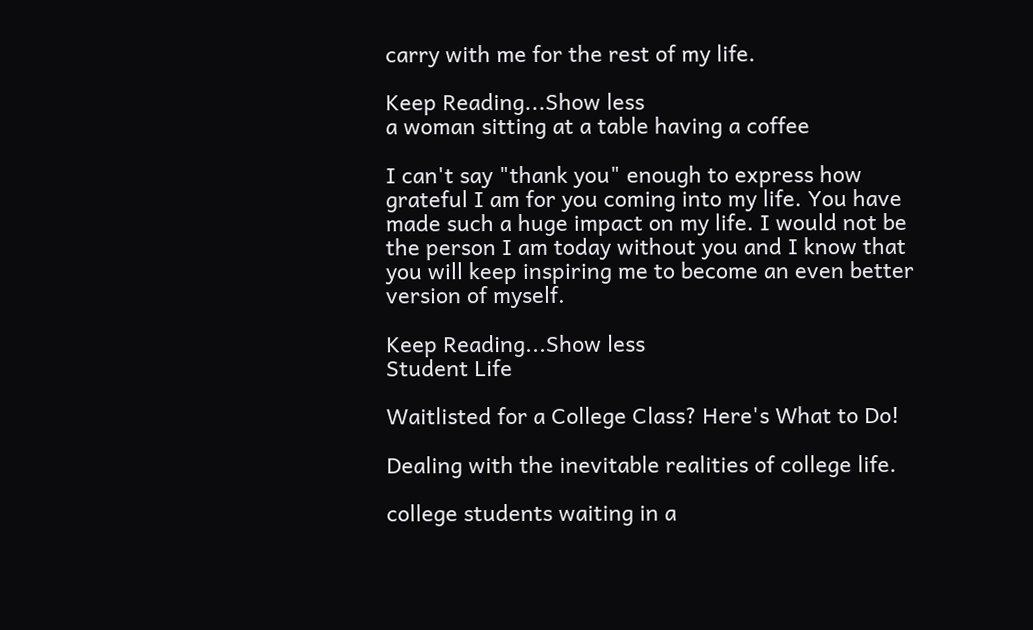carry with me for the rest of my life.

Keep Reading...Show less
a woman sitting at a table having a coffee

I can't say "thank you" enough to express how grateful I am for you coming into my life. You have made such a huge impact on my life. I would not be the person I am today without you and I know that you will keep inspiring me to become an even better version of myself.

Keep Reading...Show less
Student Life

Waitlisted for a College Class? Here's What to Do!

Dealing with the inevitable realities of college life.

college students waiting in a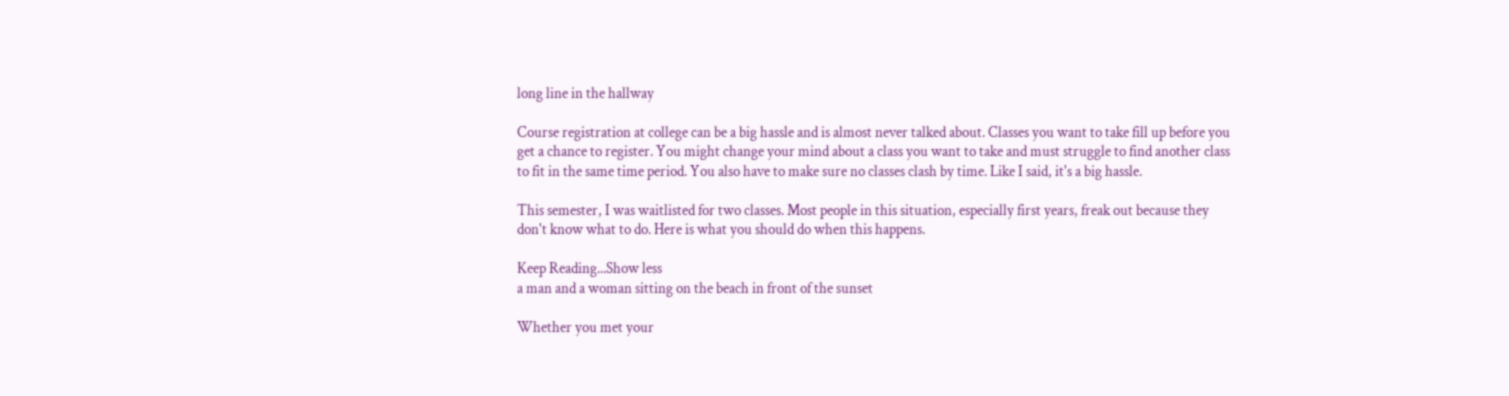long line in the hallway

Course registration at college can be a big hassle and is almost never talked about. Classes you want to take fill up before you get a chance to register. You might change your mind about a class you want to take and must struggle to find another class to fit in the same time period. You also have to make sure no classes clash by time. Like I said, it's a big hassle.

This semester, I was waitlisted for two classes. Most people in this situation, especially first years, freak out because they don't know what to do. Here is what you should do when this happens.

Keep Reading...Show less
a man and a woman sitting on the beach in front of the sunset

Whether you met your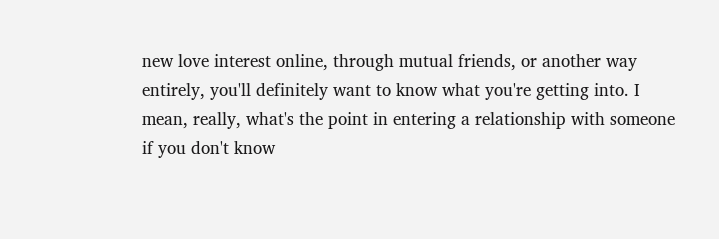new love interest online, through mutual friends, or another way entirely, you'll definitely want to know what you're getting into. I mean, really, what's the point in entering a relationship with someone if you don't know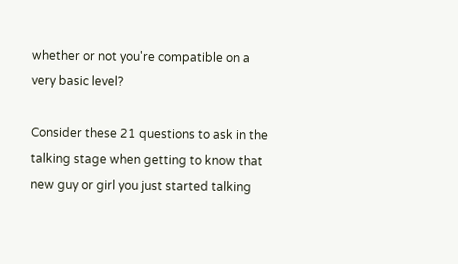whether or not you're compatible on a very basic level?

Consider these 21 questions to ask in the talking stage when getting to know that new guy or girl you just started talking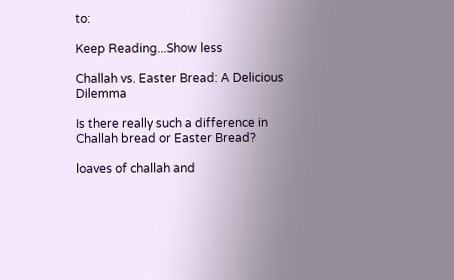to:

Keep Reading...Show less

Challah vs. Easter Bread: A Delicious Dilemma

Is there really such a difference in Challah bread or Easter Bread?

loaves of challah and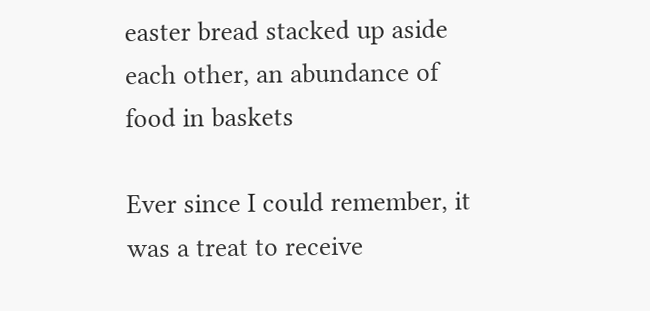easter bread stacked up aside each other, an abundance of food in baskets

Ever since I could remember, it was a treat to receive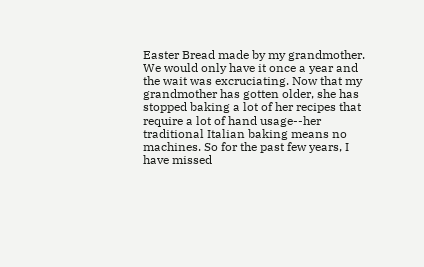Easter Bread made by my grandmother. We would only have it once a year and the wait was excruciating. Now that my grandmother has gotten older, she has stopped baking a lot of her recipes that require a lot of hand usage--her traditional Italian baking means no machines. So for the past few years, I have missed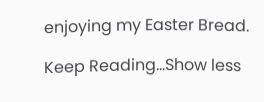enjoying my Easter Bread.

Keep Reading...Show less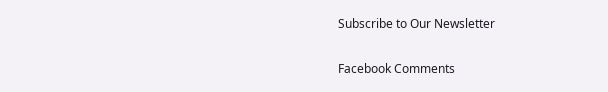Subscribe to Our Newsletter

Facebook Comments